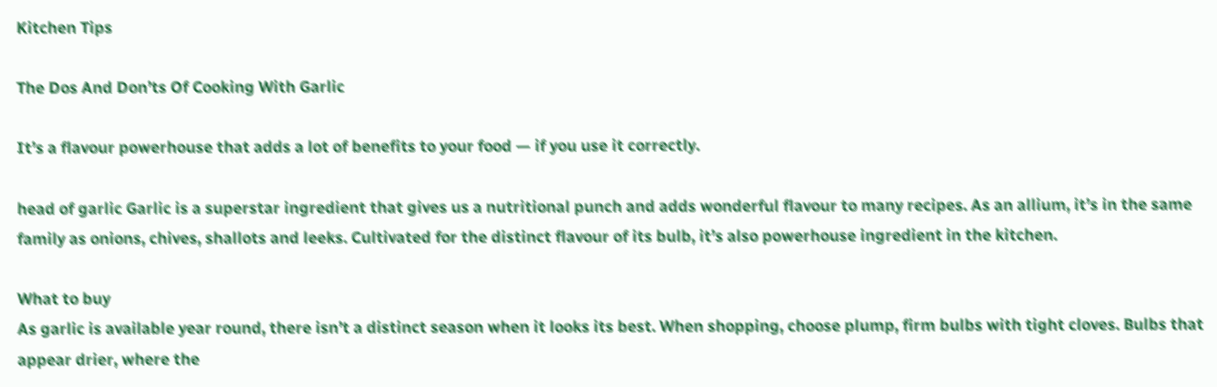Kitchen Tips

The Dos And Don’ts Of Cooking With Garlic

It’s a flavour powerhouse that adds a lot of benefits to your food — if you use it correctly.

head of garlic Garlic is a superstar ingredient that gives us a nutritional punch and adds wonderful flavour to many recipes. As an allium, it’s in the same family as onions, chives, shallots and leeks. Cultivated for the distinct flavour of its bulb, it’s also powerhouse ingredient in the kitchen.

What to buy
As garlic is available year round, there isn’t a distinct season when it looks its best. When shopping, choose plump, firm bulbs with tight cloves. Bulbs that appear drier, where the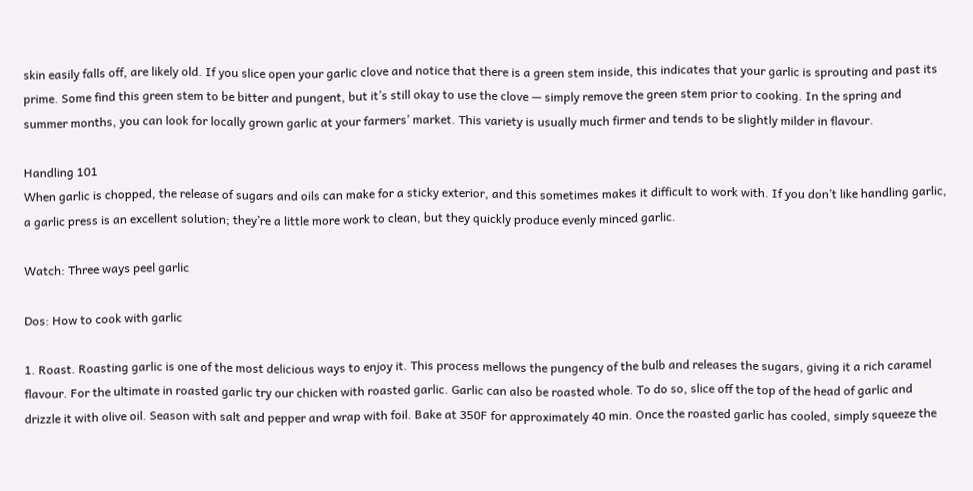skin easily falls off, are likely old. If you slice open your garlic clove and notice that there is a green stem inside, this indicates that your garlic is sprouting and past its prime. Some find this green stem to be bitter and pungent, but it’s still okay to use the clove — simply remove the green stem prior to cooking. In the spring and summer months, you can look for locally grown garlic at your farmers’ market. This variety is usually much firmer and tends to be slightly milder in flavour.

Handling 101
When garlic is chopped, the release of sugars and oils can make for a sticky exterior, and this sometimes makes it difficult to work with. If you don’t like handling garlic, a garlic press is an excellent solution; they’re a little more work to clean, but they quickly produce evenly minced garlic.

Watch: Three ways peel garlic

Dos: How to cook with garlic

1. Roast. Roasting garlic is one of the most delicious ways to enjoy it. This process mellows the pungency of the bulb and releases the sugars, giving it a rich caramel flavour. For the ultimate in roasted garlic try our chicken with roasted garlic. Garlic can also be roasted whole. To do so, slice off the top of the head of garlic and drizzle it with olive oil. Season with salt and pepper and wrap with foil. Bake at 350F for approximately 40 min. Once the roasted garlic has cooled, simply squeeze the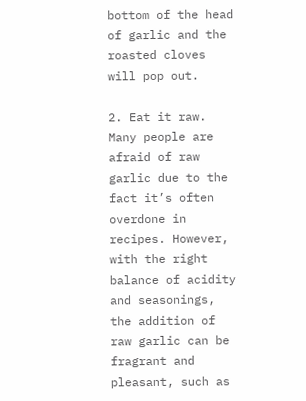bottom of the head of garlic and the roasted cloves will pop out.

2. Eat it raw. Many people are afraid of raw garlic due to the fact it’s often overdone in recipes. However, with the right balance of acidity and seasonings, the addition of raw garlic can be fragrant and pleasant, such as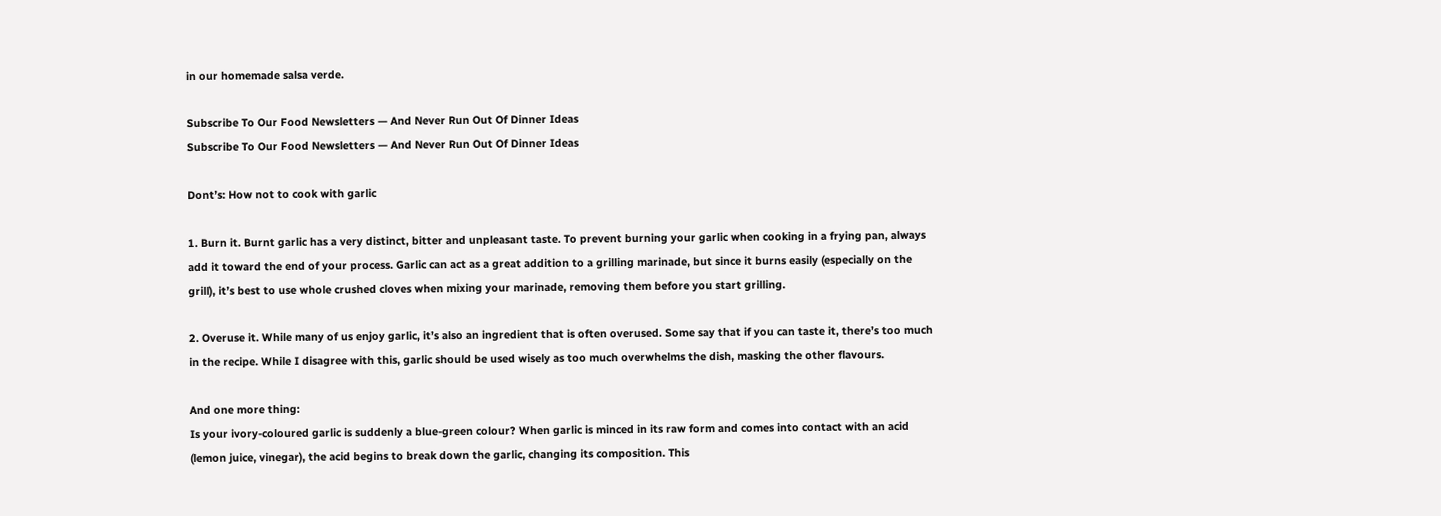in our homemade salsa verde.

Subscribe To Our Food Newsletters — And Never Run Out Of Dinner Ideas
Subscribe To Our Food Newsletters — And Never Run Out Of Dinner Ideas

Dont’s: How not to cook with garlic

1. Burn it. Burnt garlic has a very distinct, bitter and unpleasant taste. To prevent burning your garlic when cooking in a frying pan, always add it toward the end of your process. Garlic can act as a great addition to a grilling marinade, but since it burns easily (especially on the grill), it’s best to use whole crushed cloves when mixing your marinade, removing them before you start grilling.

2. Overuse it. While many of us enjoy garlic, it’s also an ingredient that is often overused. Some say that if you can taste it, there’s too much in the recipe. While I disagree with this, garlic should be used wisely as too much overwhelms the dish, masking the other flavours.

And one more thing:
Is your ivory-coloured garlic is suddenly a blue-green colour? When garlic is minced in its raw form and comes into contact with an acid (lemon juice, vinegar), the acid begins to break down the garlic, changing its composition. This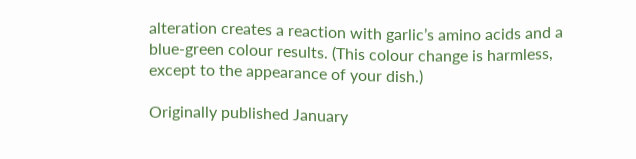alteration creates a reaction with garlic’s amino acids and a blue-green colour results. (This colour change is harmless, except to the appearance of your dish.)

Originally published January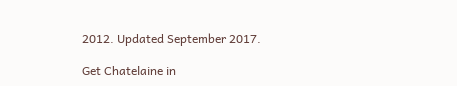2012. Updated September 2017.

Get Chatelaine in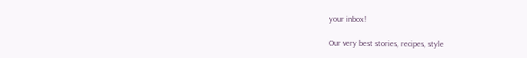your inbox!

Our very best stories, recipes, style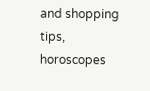and shopping tips, horoscopes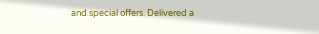and special offers. Delivered a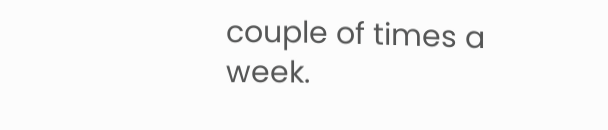couple of times a week.